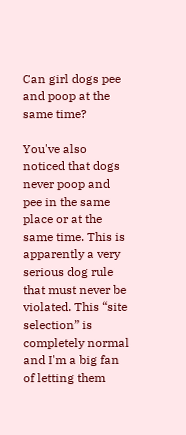Can girl dogs pee and poop at the same time?

You've also noticed that dogs never poop and pee in the same place or at the same time. This is apparently a very serious dog rule that must never be violated. This “site selection” is completely normal and I'm a big fan of letting them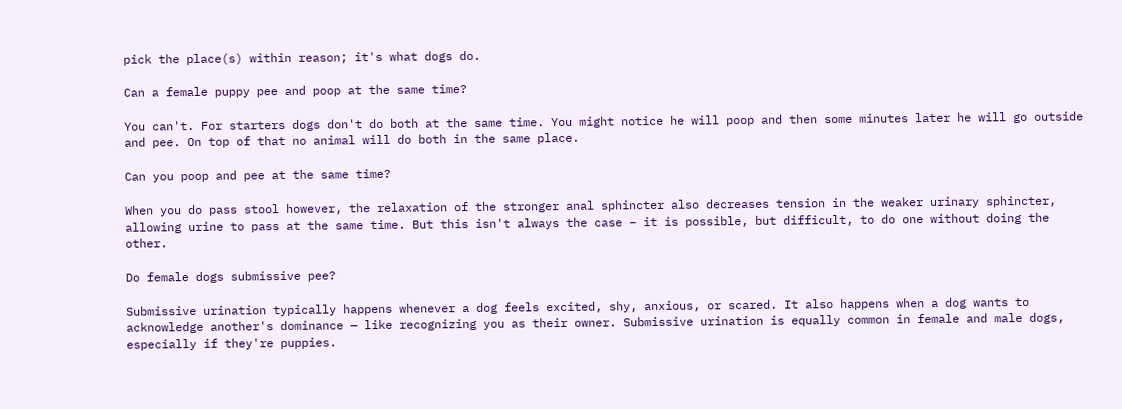pick the place(s) within reason; it's what dogs do.

Can a female puppy pee and poop at the same time?

You can't. For starters dogs don't do both at the same time. You might notice he will poop and then some minutes later he will go outside and pee. On top of that no animal will do both in the same place.

Can you poop and pee at the same time?

When you do pass stool however, the relaxation of the stronger anal sphincter also decreases tension in the weaker urinary sphincter, allowing urine to pass at the same time. But this isn't always the case – it is possible, but difficult, to do one without doing the other.

Do female dogs submissive pee?

Submissive urination typically happens whenever a dog feels excited, shy, anxious, or scared. It also happens when a dog wants to acknowledge another's dominance — like recognizing you as their owner. Submissive urination is equally common in female and male dogs, especially if they're puppies.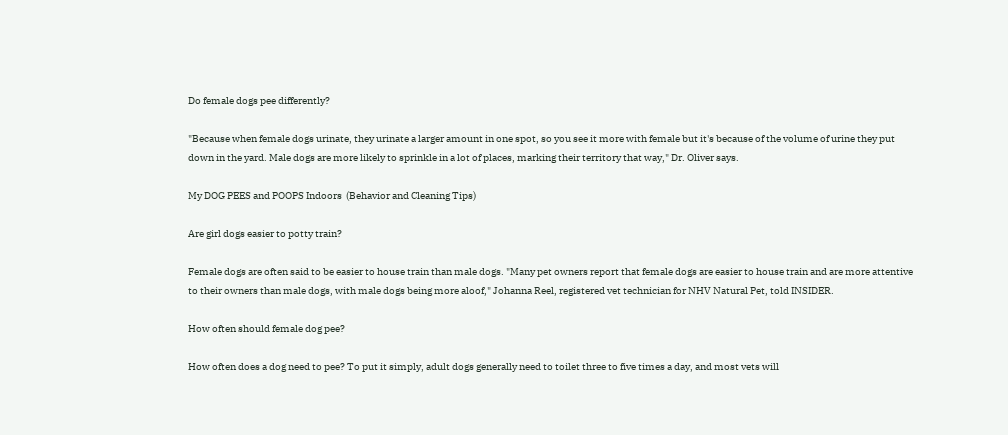Do female dogs pee differently?

"Because when female dogs urinate, they urinate a larger amount in one spot, so you see it more with female but it's because of the volume of urine they put down in the yard. Male dogs are more likely to sprinkle in a lot of places, marking their territory that way," Dr. Oliver says.

My DOG PEES and POOPS Indoors  (Behavior and Cleaning Tips)

Are girl dogs easier to potty train?

Female dogs are often said to be easier to house train than male dogs. "Many pet owners report that female dogs are easier to house train and are more attentive to their owners than male dogs, with male dogs being more aloof," Johanna Reel, registered vet technician for NHV Natural Pet, told INSIDER.

How often should female dog pee?

How often does a dog need to pee? To put it simply, adult dogs generally need to toilet three to five times a day, and most vets will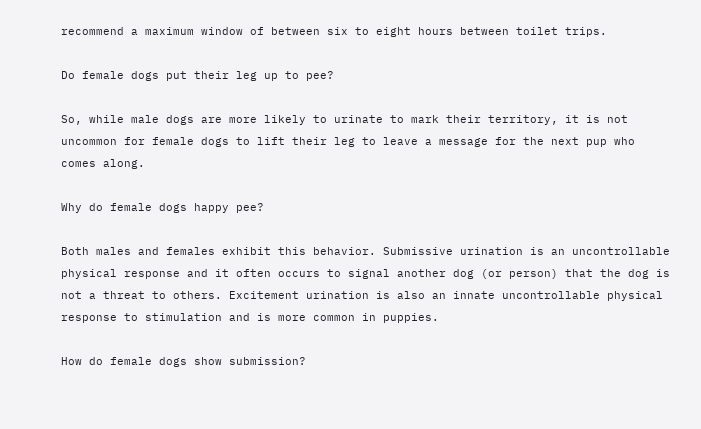recommend a maximum window of between six to eight hours between toilet trips.

Do female dogs put their leg up to pee?

So, while male dogs are more likely to urinate to mark their territory, it is not uncommon for female dogs to lift their leg to leave a message for the next pup who comes along.

Why do female dogs happy pee?

Both males and females exhibit this behavior. Submissive urination is an uncontrollable physical response and it often occurs to signal another dog (or person) that the dog is not a threat to others. Excitement urination is also an innate uncontrollable physical response to stimulation and is more common in puppies.

How do female dogs show submission?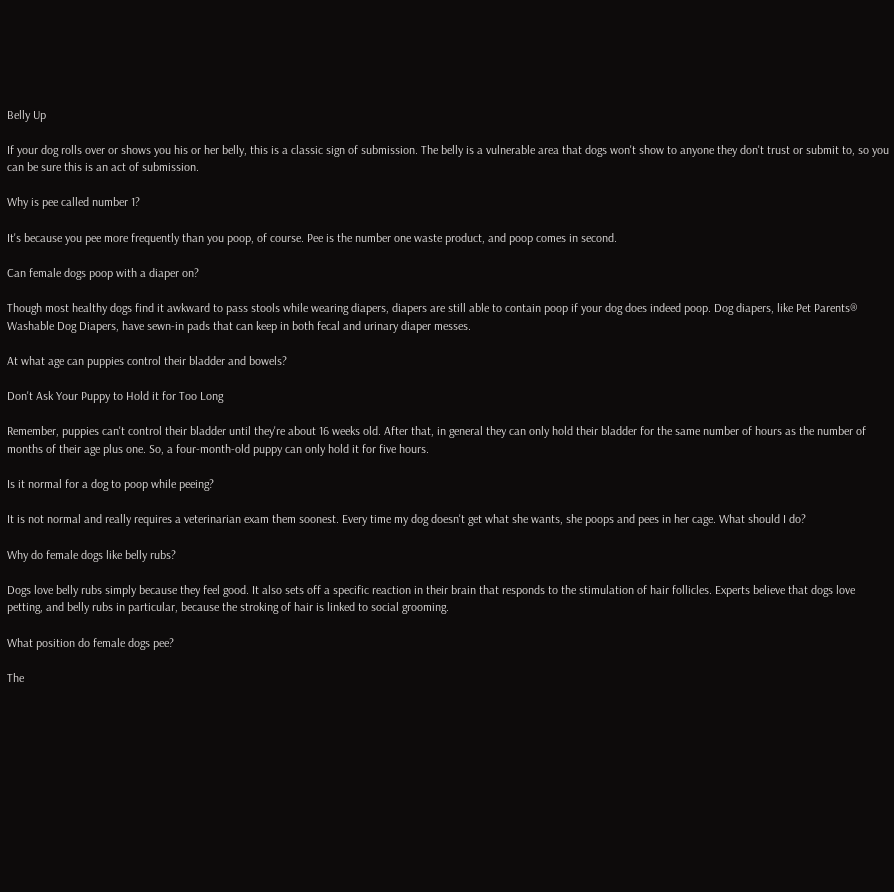Belly Up

If your dog rolls over or shows you his or her belly, this is a classic sign of submission. The belly is a vulnerable area that dogs won't show to anyone they don't trust or submit to, so you can be sure this is an act of submission.

Why is pee called number 1?

It's because you pee more frequently than you poop, of course. Pee is the number one waste product, and poop comes in second.

Can female dogs poop with a diaper on?

Though most healthy dogs find it awkward to pass stools while wearing diapers, diapers are still able to contain poop if your dog does indeed poop. Dog diapers, like Pet Parents® Washable Dog Diapers, have sewn-in pads that can keep in both fecal and urinary diaper messes.

At what age can puppies control their bladder and bowels?

Don't Ask Your Puppy to Hold it for Too Long

Remember, puppies can't control their bladder until they're about 16 weeks old. After that, in general they can only hold their bladder for the same number of hours as the number of months of their age plus one. So, a four-month-old puppy can only hold it for five hours.

Is it normal for a dog to poop while peeing?

It is not normal and really requires a veterinarian exam them soonest. Every time my dog doesn't get what she wants, she poops and pees in her cage. What should I do?

Why do female dogs like belly rubs?

Dogs love belly rubs simply because they feel good. It also sets off a specific reaction in their brain that responds to the stimulation of hair follicles. Experts believe that dogs love petting, and belly rubs in particular, because the stroking of hair is linked to social grooming.

What position do female dogs pee?

The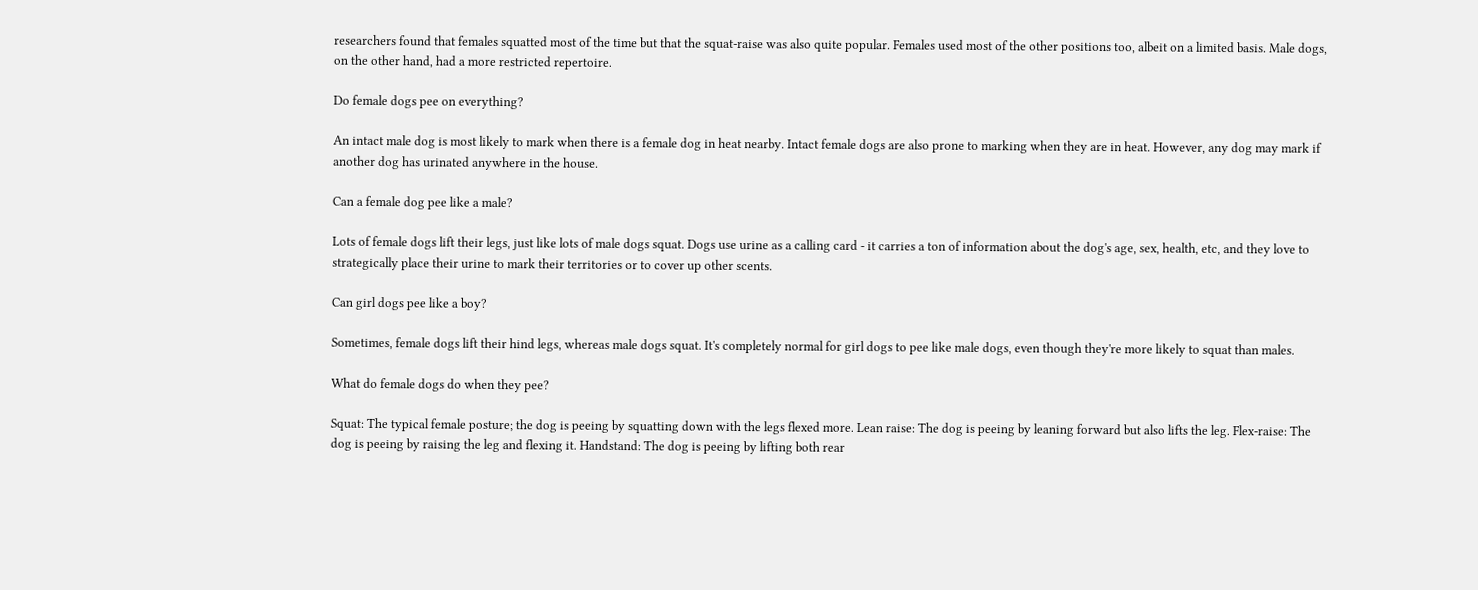researchers found that females squatted most of the time but that the squat-raise was also quite popular. Females used most of the other positions too, albeit on a limited basis. Male dogs, on the other hand, had a more restricted repertoire.

Do female dogs pee on everything?

An intact male dog is most likely to mark when there is a female dog in heat nearby. Intact female dogs are also prone to marking when they are in heat. However, any dog may mark if another dog has urinated anywhere in the house.

Can a female dog pee like a male?

Lots of female dogs lift their legs, just like lots of male dogs squat. Dogs use urine as a calling card - it carries a ton of information about the dog's age, sex, health, etc, and they love to strategically place their urine to mark their territories or to cover up other scents.

Can girl dogs pee like a boy?

Sometimes, female dogs lift their hind legs, whereas male dogs squat. It's completely normal for girl dogs to pee like male dogs, even though they're more likely to squat than males.

What do female dogs do when they pee?

Squat: The typical female posture; the dog is peeing by squatting down with the legs flexed more. Lean raise: The dog is peeing by leaning forward but also lifts the leg. Flex-raise: The dog is peeing by raising the leg and flexing it. Handstand: The dog is peeing by lifting both rear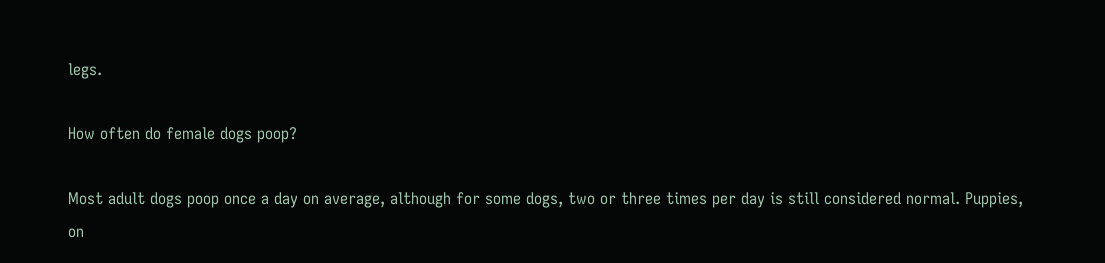legs.

How often do female dogs poop?

Most adult dogs poop once a day on average, although for some dogs, two or three times per day is still considered normal. Puppies, on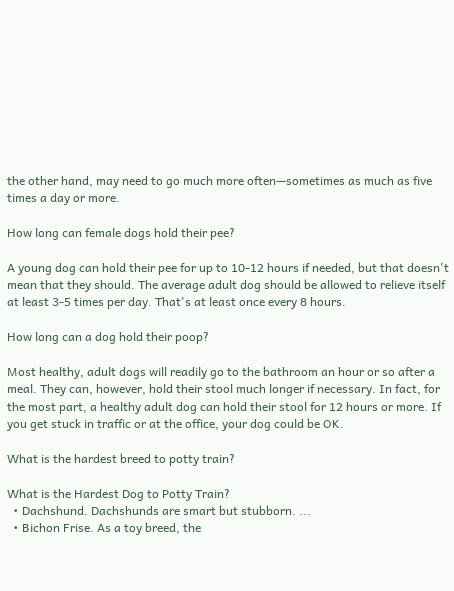the other hand, may need to go much more often—sometimes as much as five times a day or more.

How long can female dogs hold their pee?

A young dog can hold their pee for up to 10-12 hours if needed, but that doesn't mean that they should. The average adult dog should be allowed to relieve itself at least 3-5 times per day. That's at least once every 8 hours.

How long can a dog hold their poop?

Most healthy, adult dogs will readily go to the bathroom an hour or so after a meal. They can, however, hold their stool much longer if necessary. In fact, for the most part, a healthy adult dog can hold their stool for 12 hours or more. If you get stuck in traffic or at the office, your dog could be OK.

What is the hardest breed to potty train?

What is the Hardest Dog to Potty Train?
  • Dachshund. Dachshunds are smart but stubborn. ...
  • Bichon Frise. As a toy breed, the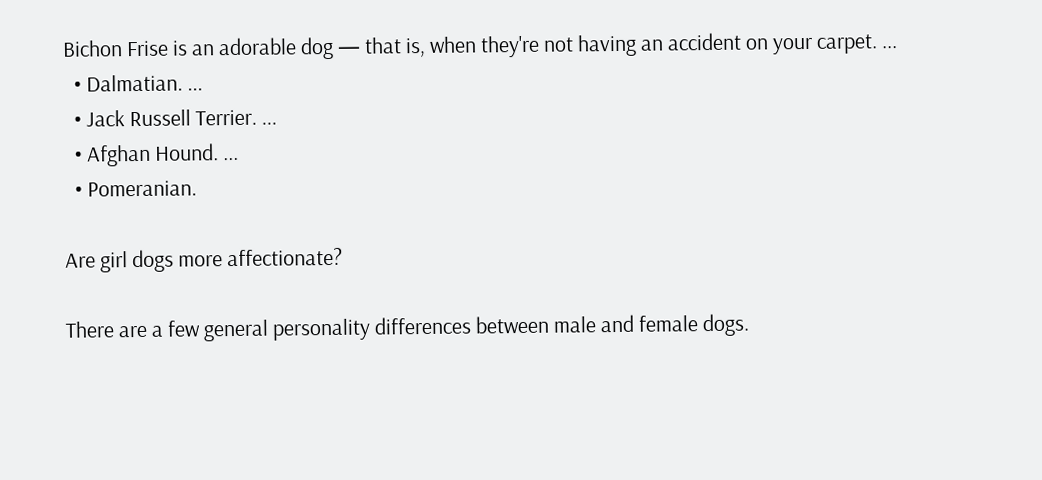Bichon Frise is an adorable dog — that is, when they're not having an accident on your carpet. ...
  • Dalmatian. ...
  • Jack Russell Terrier. ...
  • Afghan Hound. ...
  • Pomeranian.

Are girl dogs more affectionate?

There are a few general personality differences between male and female dogs.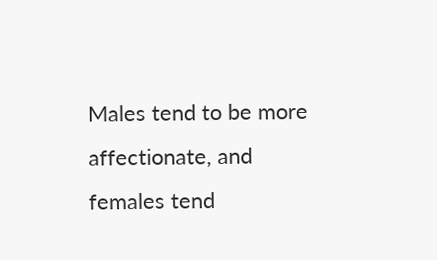Males tend to be more affectionate, and females tend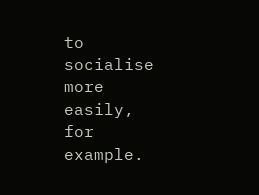to socialise more easily, for example.